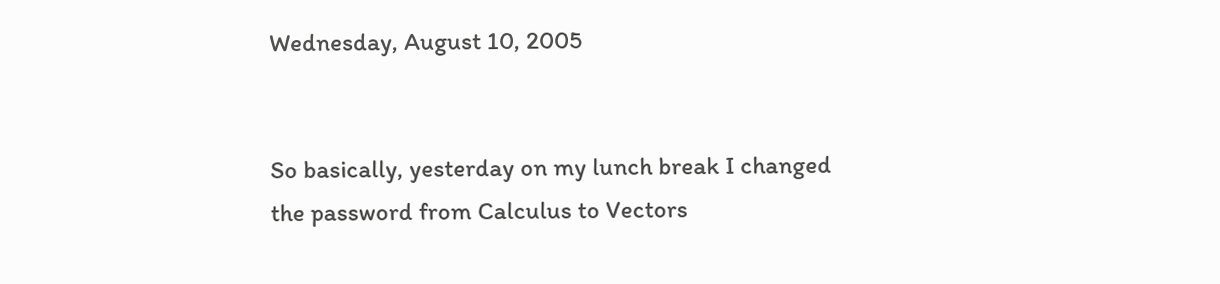Wednesday, August 10, 2005


So basically, yesterday on my lunch break I changed the password from Calculus to Vectors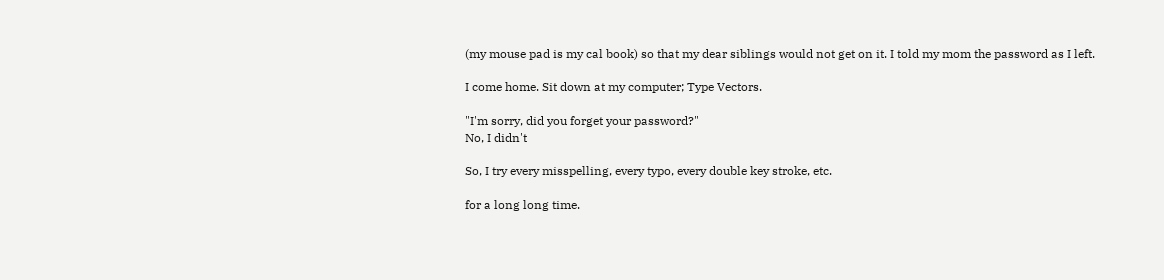(my mouse pad is my cal book) so that my dear siblings would not get on it. I told my mom the password as I left.

I come home. Sit down at my computer; Type Vectors.

"I'm sorry, did you forget your password?"
No, I didn't

So, I try every misspelling, every typo, every double key stroke, etc.

for a long long time.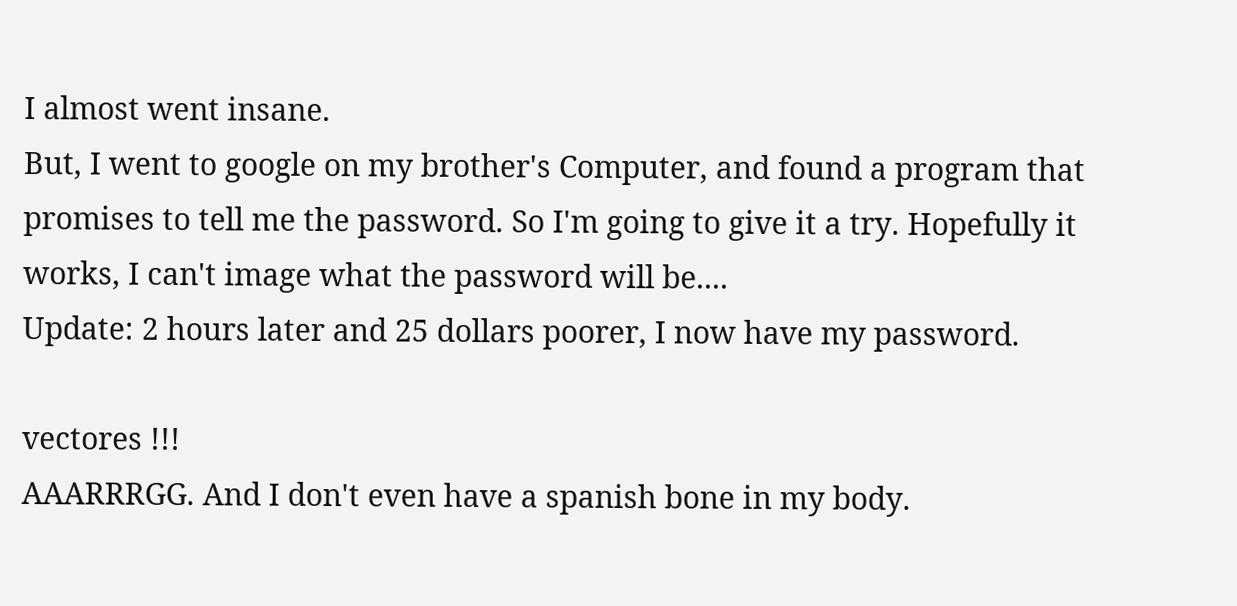I almost went insane.
But, I went to google on my brother's Computer, and found a program that promises to tell me the password. So I'm going to give it a try. Hopefully it works, I can't image what the password will be....
Update: 2 hours later and 25 dollars poorer, I now have my password.

vectores !!!
AAARRRGG. And I don't even have a spanish bone in my body.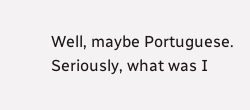Well, maybe Portuguese. Seriously, what was I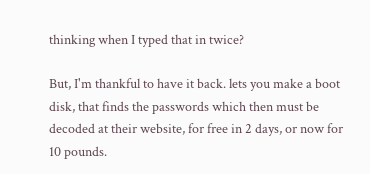thinking when I typed that in twice?

But, I'm thankful to have it back. lets you make a boot disk, that finds the passwords which then must be decoded at their website, for free in 2 days, or now for 10 pounds.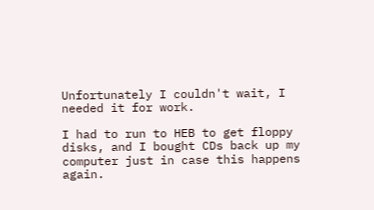Unfortunately I couldn't wait, I needed it for work.

I had to run to HEB to get floppy disks, and I bought CDs back up my computer just in case this happens again.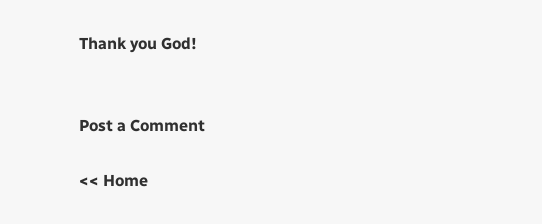Thank you God!


Post a Comment

<< Home